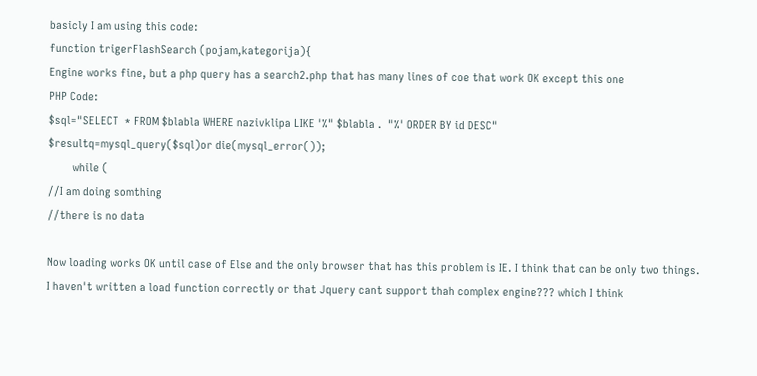basicly I am using this code:
function trigerFlashSearch (pojam,kategorija){
Engine works fine, but a php query has a search2.php that has many lines of coe that work OK except this one
PHP Code:
$sql="SELECT  * FROM $blabla WHERE nazivklipa LIKE '%" $blabla .  "%' ORDER BY id DESC"
$resultq=mysql_query($sql)or die(mysql_error());
        while (
//I am doing somthing
//there is no data

Now loading works OK until case of Else and the only browser that has this problem is IE. I think that can be only two things. I haven't written a load function correctly or that Jquery cant support thah complex engine??? which I think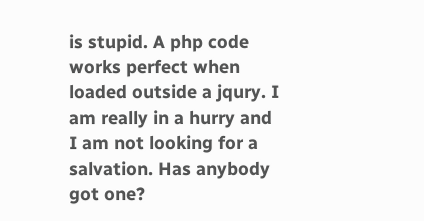is stupid. A php code works perfect when loaded outside a jqury. I am really in a hurry and I am not looking for a salvation. Has anybody got one?